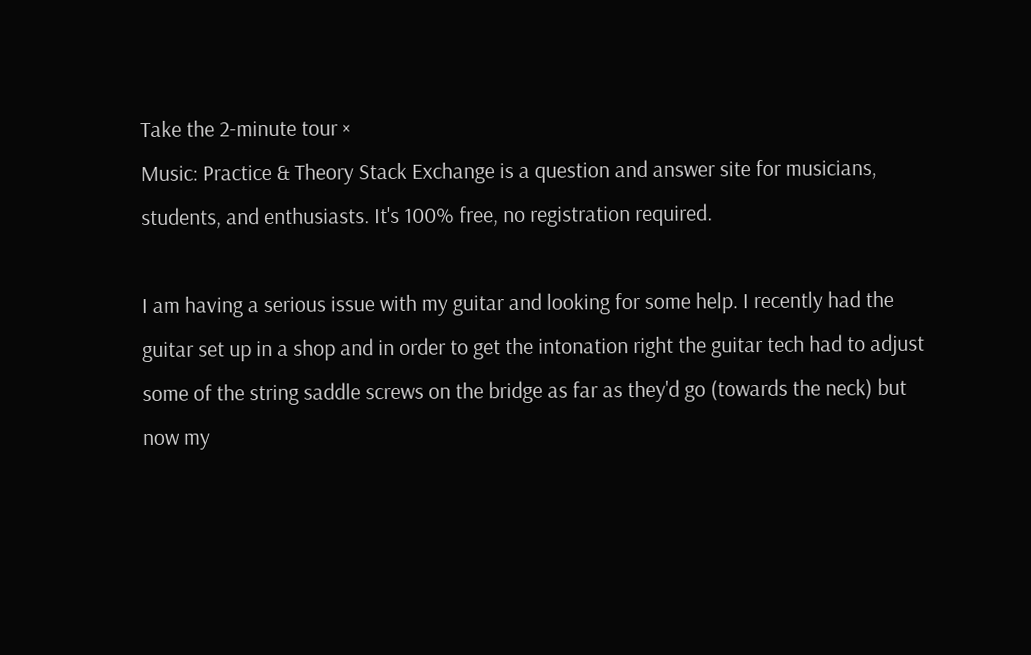Take the 2-minute tour ×
Music: Practice & Theory Stack Exchange is a question and answer site for musicians, students, and enthusiasts. It's 100% free, no registration required.

I am having a serious issue with my guitar and looking for some help. I recently had the guitar set up in a shop and in order to get the intonation right the guitar tech had to adjust some of the string saddle screws on the bridge as far as they'd go (towards the neck) but now my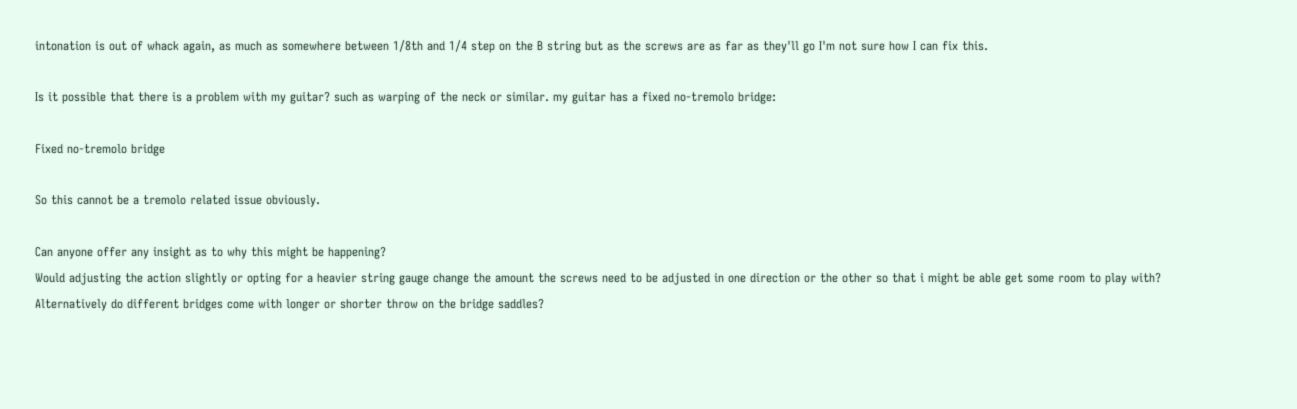intonation is out of whack again, as much as somewhere between 1/8th and 1/4 step on the B string but as the screws are as far as they'll go I'm not sure how I can fix this.

Is it possible that there is a problem with my guitar? such as warping of the neck or similar. my guitar has a fixed no-tremolo bridge:

Fixed no-tremolo bridge

So this cannot be a tremolo related issue obviously.

Can anyone offer any insight as to why this might be happening?
Would adjusting the action slightly or opting for a heavier string gauge change the amount the screws need to be adjusted in one direction or the other so that i might be able get some room to play with?
Alternatively do different bridges come with longer or shorter throw on the bridge saddles?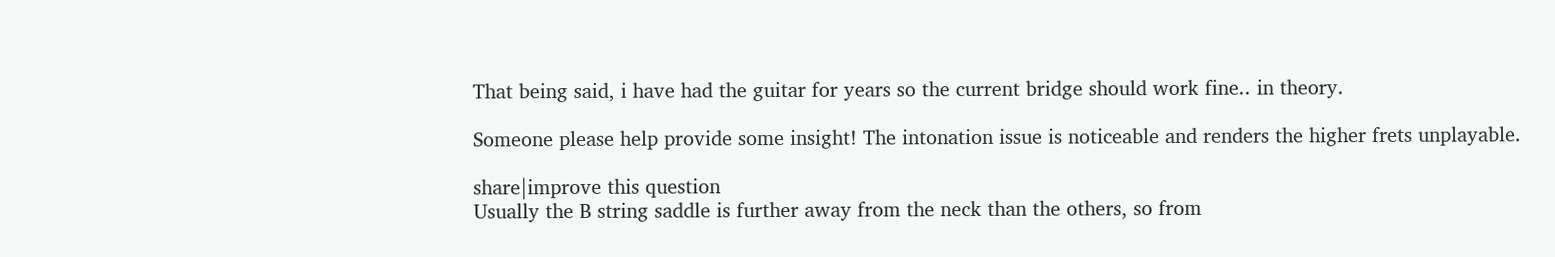That being said, i have had the guitar for years so the current bridge should work fine.. in theory.

Someone please help provide some insight! The intonation issue is noticeable and renders the higher frets unplayable.

share|improve this question
Usually the B string saddle is further away from the neck than the others, so from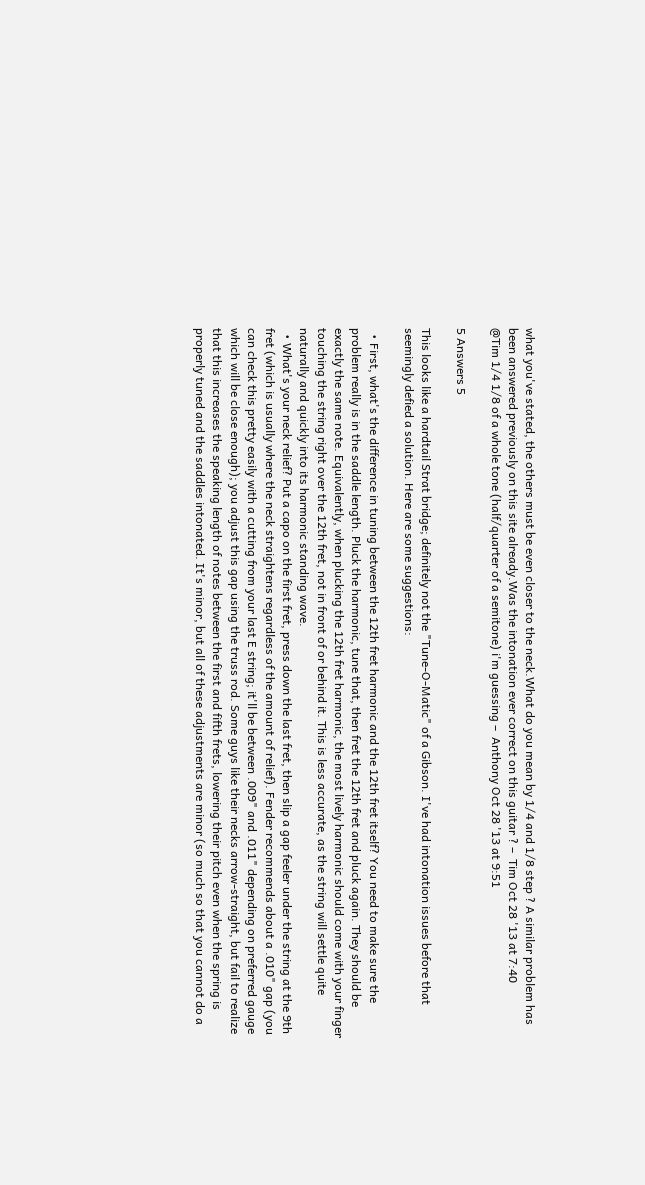what you've stated, the others must be even closer to the neck.What do you mean by 1/4 and 1/8 step ? A similar problem has been answered previously on this site already.Was the intonation ever correct on this guitar ? –  Tim Oct 28 '13 at 7:40
@Tim 1/4 1/8 of a whole tone (half/quarter of a semitone) i'm guessing –  Anthony Oct 28 '13 at 9:51

5 Answers 5

This looks like a hardtail Strat bridge; definitely not the "Tune-O-Matic" of a Gibson. I've had intonation issues before that seemingly defied a solution. Here are some suggestions:

  • First, what's the difference in tuning between the 12th fret harmonic and the 12th fret itself? You need to make sure the problem really is in the saddle length. Pluck the harmonic, tune that, then fret the 12th fret and pluck again. They should be exactly the same note. Equivalently, when plucking the 12th fret harmonic, the most lively harmonic should come with your finger touching the string right over the 12th fret, not in front of or behind it. This is less accurate, as the string will settle quite naturally and quickly into its harmonic standing wave.
  • What's your neck relief? Put a capo on the first fret, press down the last fret, then slip a gap feeler under the string at the 9th fret (which is usually where the neck straightens regardless of the amount of relief). Fender recommends about a .010" gap (you can check this pretty easily with a cutting from your last E string; it'll be between .009" and .011" depending on preferred gauge which will be close enough); you adjust this gap using the truss rod. Some guys like their necks arrow-straight, but fail to realize that this increases the speaking length of notes between the first and fifth frets, lowering their pitch even when the spring is properly tuned and the saddles intonated. It's minor, but all of these adjustments are minor (so much so that you cannot do a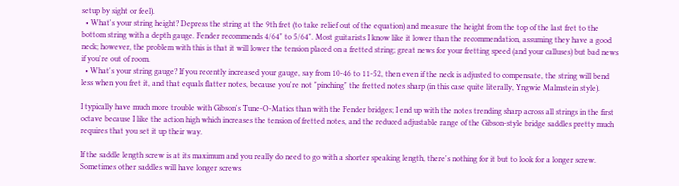setup by sight or feel).
  • What's your string height? Depress the string at the 9th fret (to take relief out of the equation) and measure the height from the top of the last fret to the bottom string with a depth gauge. Fender recommends 4/64" to 5/64". Most guitarists I know like it lower than the recommendation, assuming they have a good neck; however, the problem with this is that it will lower the tension placed on a fretted string; great news for your fretting speed (and your calluses) but bad news if you're out of room.
  • What's your string gauge? If you recently increased your gauge, say from 10-46 to 11-52, then even if the neck is adjusted to compensate, the string will bend less when you fret it, and that equals flatter notes, because you're not "pinching" the fretted notes sharp (in this case quite literally, Yngwie Malmstein style).

I typically have much more trouble with Gibson's Tune-O-Matics than with the Fender bridges; I end up with the notes trending sharp across all strings in the first octave because I like the action high which increases the tension of fretted notes, and the reduced adjustable range of the Gibson-style bridge saddles pretty much requires that you set it up their way.

If the saddle length screw is at its maximum and you really do need to go with a shorter speaking length, there's nothing for it but to look for a longer screw. Sometimes other saddles will have longer screws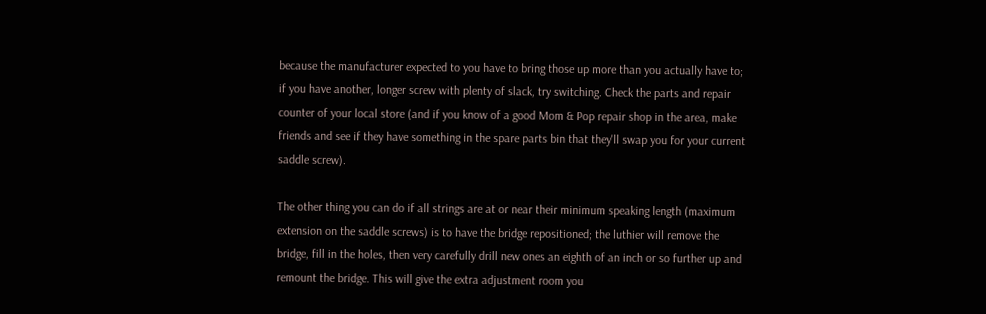because the manufacturer expected to you have to bring those up more than you actually have to; if you have another, longer screw with plenty of slack, try switching. Check the parts and repair counter of your local store (and if you know of a good Mom & Pop repair shop in the area, make friends and see if they have something in the spare parts bin that they'll swap you for your current saddle screw).

The other thing you can do if all strings are at or near their minimum speaking length (maximum extension on the saddle screws) is to have the bridge repositioned; the luthier will remove the bridge, fill in the holes, then very carefully drill new ones an eighth of an inch or so further up and remount the bridge. This will give the extra adjustment room you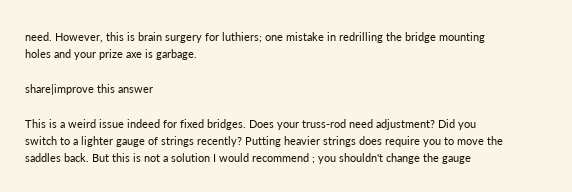need. However, this is brain surgery for luthiers; one mistake in redrilling the bridge mounting holes and your prize axe is garbage.

share|improve this answer

This is a weird issue indeed for fixed bridges. Does your truss-rod need adjustment? Did you switch to a lighter gauge of strings recently? Putting heavier strings does require you to move the saddles back. But this is not a solution I would recommend ; you shouldn't change the gauge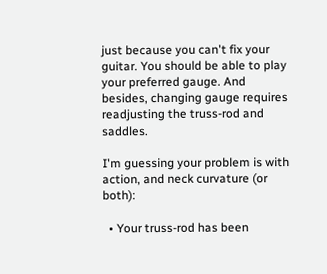just because you can't fix your guitar. You should be able to play your preferred gauge. And besides, changing gauge requires readjusting the truss-rod and saddles.

I'm guessing your problem is with action, and neck curvature (or both):

  • Your truss-rod has been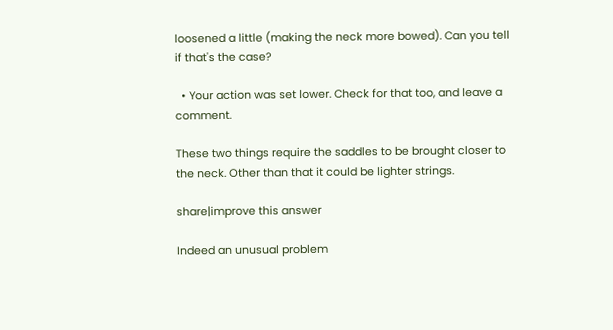loosened a little (making the neck more bowed). Can you tell if that's the case?

  • Your action was set lower. Check for that too, and leave a comment.

These two things require the saddles to be brought closer to the neck. Other than that it could be lighter strings.

share|improve this answer

Indeed an unusual problem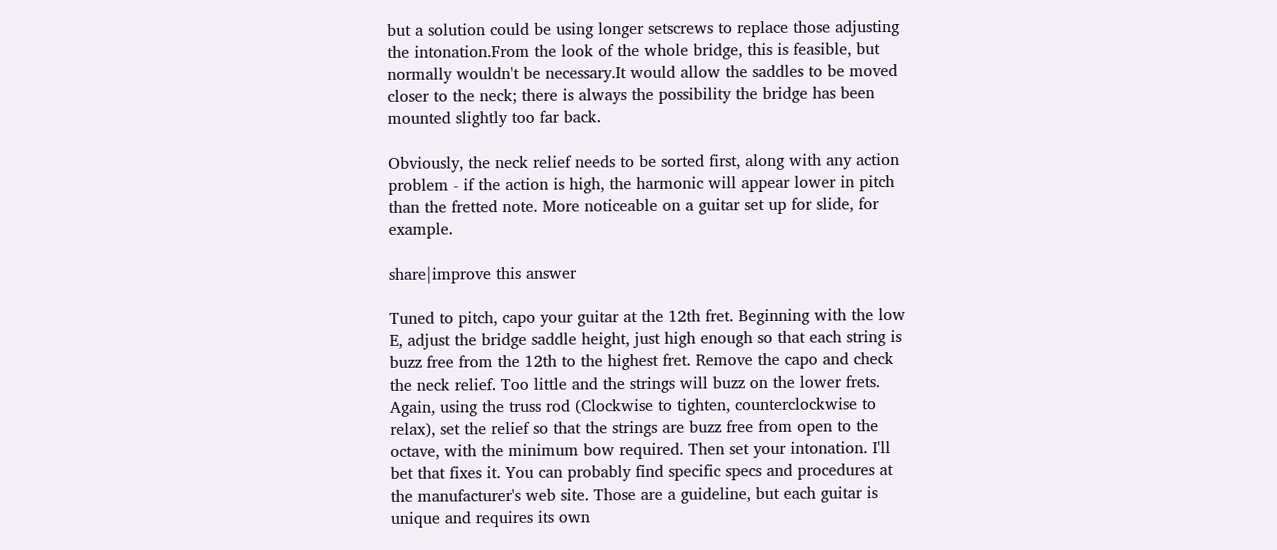but a solution could be using longer setscrews to replace those adjusting the intonation.From the look of the whole bridge, this is feasible, but normally wouldn't be necessary.It would allow the saddles to be moved closer to the neck; there is always the possibility the bridge has been mounted slightly too far back.

Obviously, the neck relief needs to be sorted first, along with any action problem - if the action is high, the harmonic will appear lower in pitch than the fretted note. More noticeable on a guitar set up for slide, for example.

share|improve this answer

Tuned to pitch, capo your guitar at the 12th fret. Beginning with the low E, adjust the bridge saddle height, just high enough so that each string is buzz free from the 12th to the highest fret. Remove the capo and check the neck relief. Too little and the strings will buzz on the lower frets. Again, using the truss rod (Clockwise to tighten, counterclockwise to relax), set the relief so that the strings are buzz free from open to the octave, with the minimum bow required. Then set your intonation. I'll bet that fixes it. You can probably find specific specs and procedures at the manufacturer's web site. Those are a guideline, but each guitar is unique and requires its own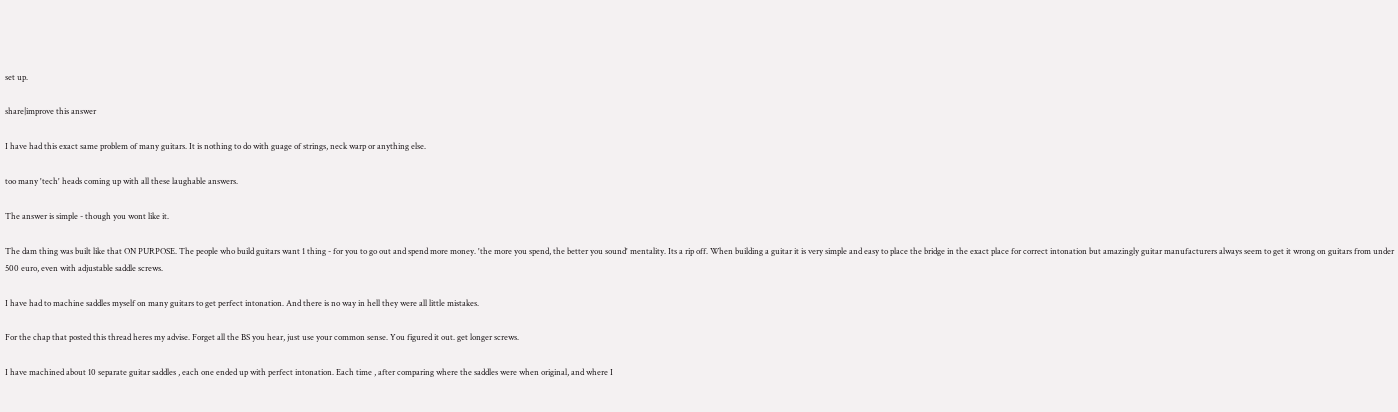set up.

share|improve this answer

I have had this exact same problem of many guitars. It is nothing to do with guage of strings, neck warp or anything else.

too many 'tech' heads coming up with all these laughable answers.

The answer is simple - though you wont like it.

The dam thing was built like that ON PURPOSE. The people who build guitars want 1 thing - for you to go out and spend more money. 'the more you spend, the better you sound' mentality. Its a rip off. When building a guitar it is very simple and easy to place the bridge in the exact place for correct intonation but amazingly guitar manufacturers always seem to get it wrong on guitars from under 500 euro, even with adjustable saddle screws.

I have had to machine saddles myself on many guitars to get perfect intonation. And there is no way in hell they were all little mistakes.

For the chap that posted this thread heres my advise. Forget all the BS you hear, just use your common sense. You figured it out. get longer screws.

I have machined about 10 separate guitar saddles , each one ended up with perfect intonation. Each time , after comparing where the saddles were when original, and where I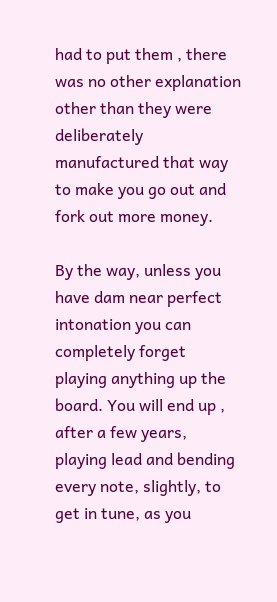had to put them , there was no other explanation other than they were deliberately manufactured that way to make you go out and fork out more money.

By the way, unless you have dam near perfect intonation you can completely forget playing anything up the board. You will end up , after a few years, playing lead and bending every note, slightly, to get in tune, as you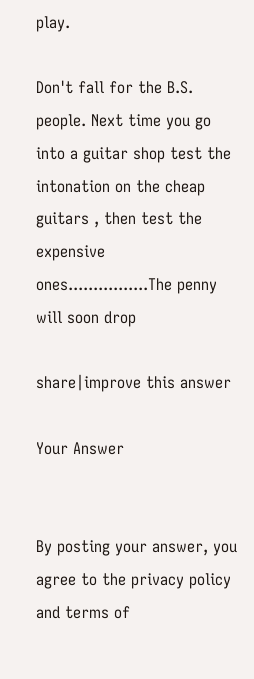play.

Don't fall for the B.S. people. Next time you go into a guitar shop test the intonation on the cheap guitars , then test the expensive ones................The penny will soon drop

share|improve this answer

Your Answer


By posting your answer, you agree to the privacy policy and terms of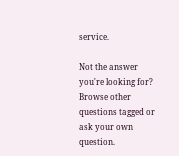service.

Not the answer you're looking for? Browse other questions tagged or ask your own question.